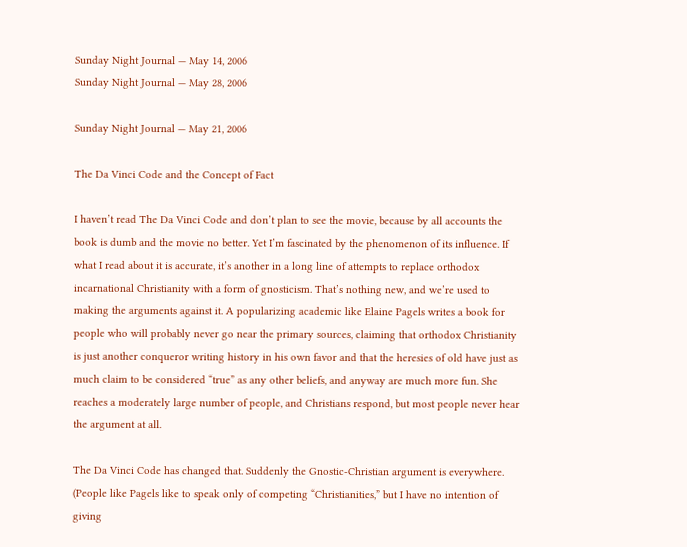Sunday Night Journal — May 14, 2006
Sunday Night Journal — May 28, 2006

Sunday Night Journal — May 21, 2006

The Da Vinci Code and the Concept of Fact

I haven’t read The Da Vinci Code and don’t plan to see the movie, because by all accounts the book is dumb and the movie no better. Yet I’m fascinated by the phenomenon of its influence. If what I read about it is accurate, it’s another in a long line of attempts to replace orthodox incarnational Christianity with a form of gnosticism. That’s nothing new, and we’re used to making the arguments against it. A popularizing academic like Elaine Pagels writes a book for people who will probably never go near the primary sources, claiming that orthodox Christianity is just another conqueror writing history in his own favor and that the heresies of old have just as much claim to be considered “true” as any other beliefs, and anyway are much more fun. She reaches a moderately large number of people, and Christians respond, but most people never hear the argument at all.

The Da Vinci Code has changed that. Suddenly the Gnostic-Christian argument is everywhere. (People like Pagels like to speak only of competing “Christianities,” but I have no intention of giving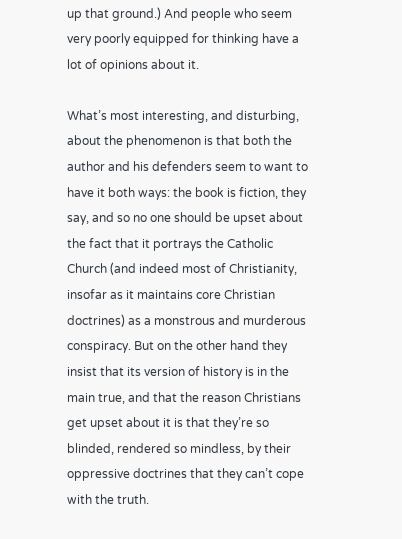up that ground.) And people who seem very poorly equipped for thinking have a lot of opinions about it.

What’s most interesting, and disturbing, about the phenomenon is that both the author and his defenders seem to want to have it both ways: the book is fiction, they say, and so no one should be upset about the fact that it portrays the Catholic Church (and indeed most of Christianity, insofar as it maintains core Christian doctrines) as a monstrous and murderous conspiracy. But on the other hand they insist that its version of history is in the main true, and that the reason Christians get upset about it is that they’re so blinded, rendered so mindless, by their oppressive doctrines that they can’t cope with the truth.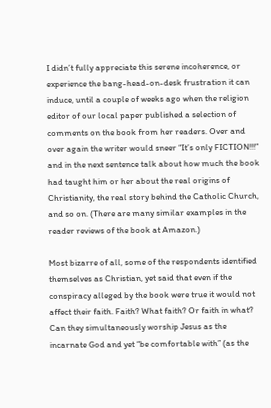I didn’t fully appreciate this serene incoherence, or experience the bang-head-on-desk frustration it can induce, until a couple of weeks ago when the religion editor of our local paper published a selection of comments on the book from her readers. Over and over again the writer would sneer “It’s only FICTION!!!” and in the next sentence talk about how much the book had taught him or her about the real origins of Christianity, the real story behind the Catholic Church, and so on. (There are many similar examples in the reader reviews of the book at Amazon.)

Most bizarre of all, some of the respondents identified themselves as Christian, yet said that even if the conspiracy alleged by the book were true it would not affect their faith. Faith? What faith? Or faith in what? Can they simultaneously worship Jesus as the incarnate God and yet “be comfortable with” (as the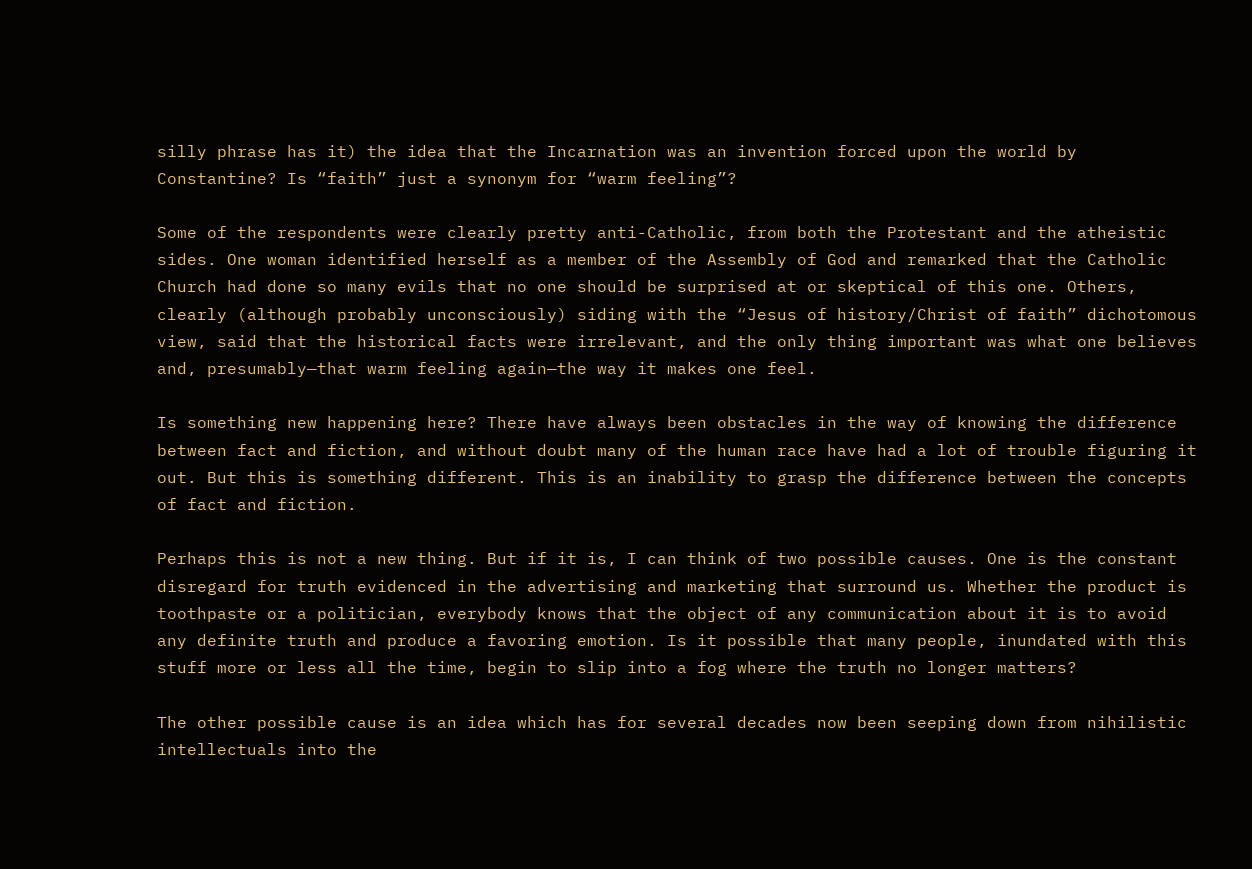silly phrase has it) the idea that the Incarnation was an invention forced upon the world by Constantine? Is “faith” just a synonym for “warm feeling”?

Some of the respondents were clearly pretty anti-Catholic, from both the Protestant and the atheistic sides. One woman identified herself as a member of the Assembly of God and remarked that the Catholic Church had done so many evils that no one should be surprised at or skeptical of this one. Others, clearly (although probably unconsciously) siding with the “Jesus of history/Christ of faith” dichotomous view, said that the historical facts were irrelevant, and the only thing important was what one believes and, presumably—that warm feeling again—the way it makes one feel.

Is something new happening here? There have always been obstacles in the way of knowing the difference between fact and fiction, and without doubt many of the human race have had a lot of trouble figuring it out. But this is something different. This is an inability to grasp the difference between the concepts of fact and fiction.

Perhaps this is not a new thing. But if it is, I can think of two possible causes. One is the constant disregard for truth evidenced in the advertising and marketing that surround us. Whether the product is toothpaste or a politician, everybody knows that the object of any communication about it is to avoid any definite truth and produce a favoring emotion. Is it possible that many people, inundated with this stuff more or less all the time, begin to slip into a fog where the truth no longer matters?

The other possible cause is an idea which has for several decades now been seeping down from nihilistic intellectuals into the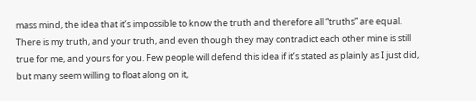mass mind, the idea that it’s impossible to know the truth and therefore all “truths” are equal. There is my truth, and your truth, and even though they may contradict each other mine is still true for me, and yours for you. Few people will defend this idea if it’s stated as plainly as I just did, but many seem willing to float along on it,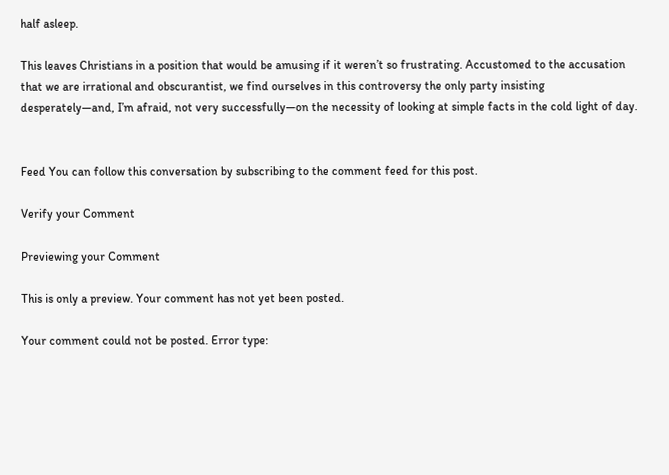half asleep.

This leaves Christians in a position that would be amusing if it weren’t so frustrating. Accustomed to the accusation that we are irrational and obscurantist, we find ourselves in this controversy the only party insisting desperately—and, I’m afraid, not very successfully—on the necessity of looking at simple facts in the cold light of day.


Feed You can follow this conversation by subscribing to the comment feed for this post.

Verify your Comment

Previewing your Comment

This is only a preview. Your comment has not yet been posted.

Your comment could not be posted. Error type: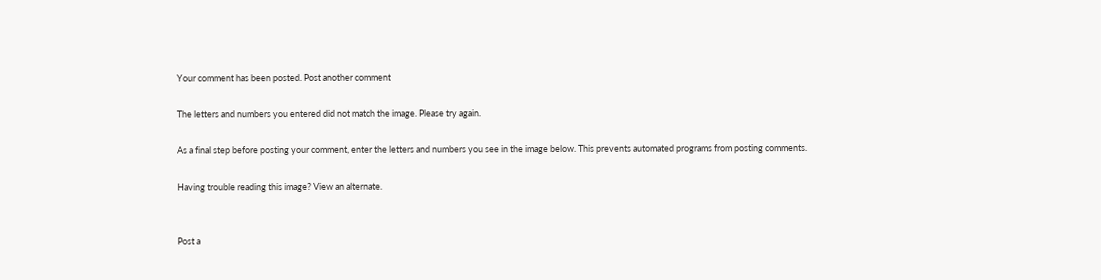Your comment has been posted. Post another comment

The letters and numbers you entered did not match the image. Please try again.

As a final step before posting your comment, enter the letters and numbers you see in the image below. This prevents automated programs from posting comments.

Having trouble reading this image? View an alternate.


Post a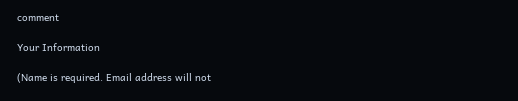comment

Your Information

(Name is required. Email address will not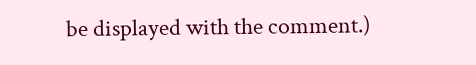be displayed with the comment.)